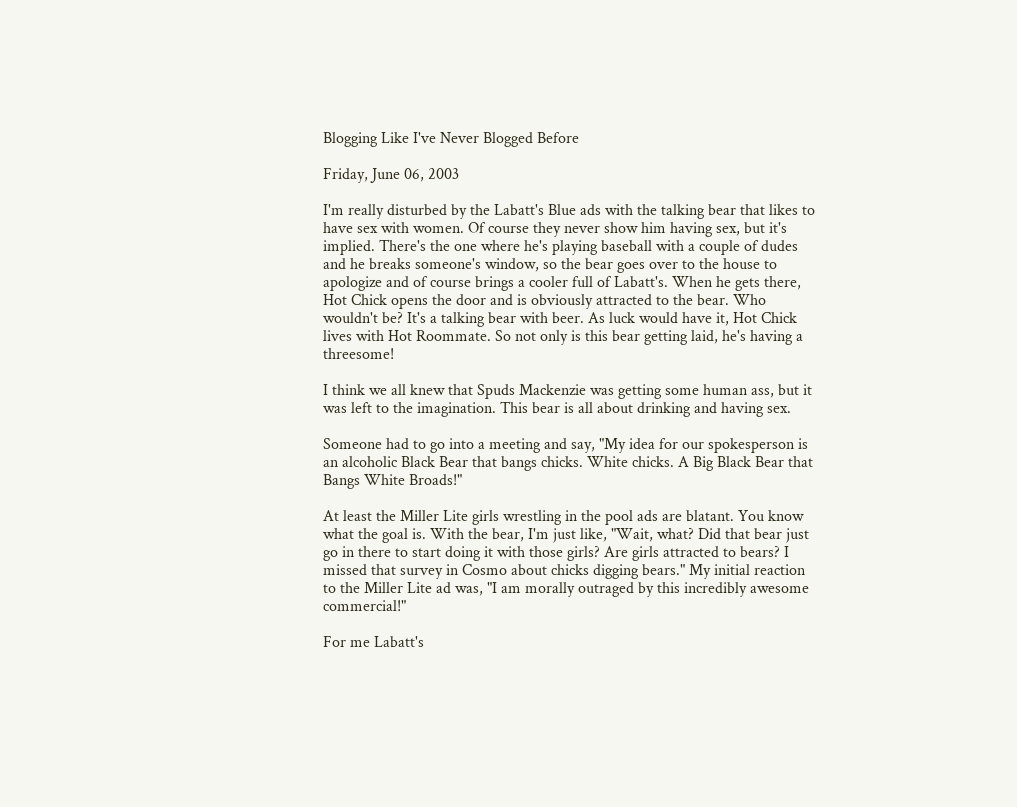Blogging Like I've Never Blogged Before

Friday, June 06, 2003

I'm really disturbed by the Labatt's Blue ads with the talking bear that likes to have sex with women. Of course they never show him having sex, but it's implied. There's the one where he's playing baseball with a couple of dudes and he breaks someone's window, so the bear goes over to the house to apologize and of course brings a cooler full of Labatt's. When he gets there, Hot Chick opens the door and is obviously attracted to the bear. Who wouldn't be? It's a talking bear with beer. As luck would have it, Hot Chick lives with Hot Roommate. So not only is this bear getting laid, he's having a threesome!

I think we all knew that Spuds Mackenzie was getting some human ass, but it was left to the imagination. This bear is all about drinking and having sex.

Someone had to go into a meeting and say, "My idea for our spokesperson is an alcoholic Black Bear that bangs chicks. White chicks. A Big Black Bear that Bangs White Broads!"

At least the Miller Lite girls wrestling in the pool ads are blatant. You know what the goal is. With the bear, I'm just like, "Wait, what? Did that bear just go in there to start doing it with those girls? Are girls attracted to bears? I missed that survey in Cosmo about chicks digging bears." My initial reaction to the Miller Lite ad was, "I am morally outraged by this incredibly awesome commercial!"

For me Labatt's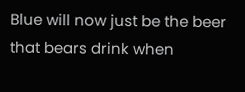Blue will now just be the beer that bears drink when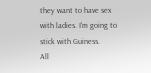they want to have sex with ladies. I'm going to stick with Guiness.
All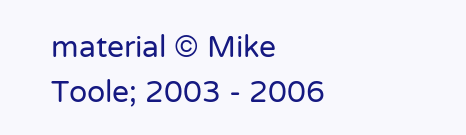material © Mike Toole; 2003 - 2006